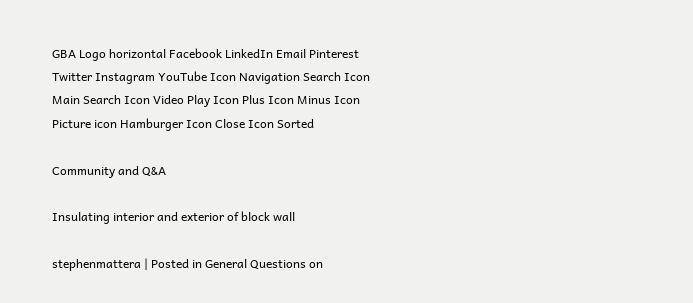GBA Logo horizontal Facebook LinkedIn Email Pinterest Twitter Instagram YouTube Icon Navigation Search Icon Main Search Icon Video Play Icon Plus Icon Minus Icon Picture icon Hamburger Icon Close Icon Sorted

Community and Q&A

Insulating interior and exterior of block wall

stephenmattera | Posted in General Questions on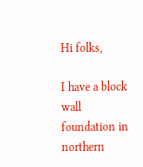Hi folks,

I have a block wall foundation in northern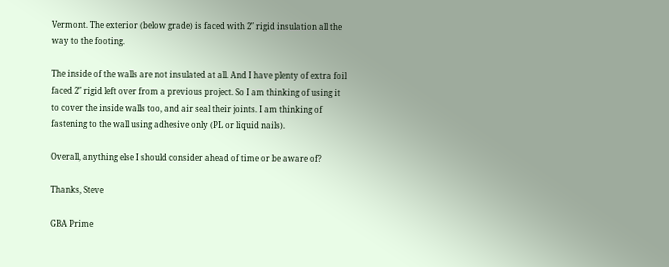Vermont. The exterior (below grade) is faced with 2″ rigid insulation all the way to the footing.

The inside of the walls are not insulated at all. And I have plenty of extra foil faced 2″ rigid left over from a previous project. So I am thinking of using it to cover the inside walls too, and air seal their joints. I am thinking of fastening to the wall using adhesive only (PL or liquid nails).

Overall, anything else I should consider ahead of time or be aware of?

Thanks, Steve

GBA Prime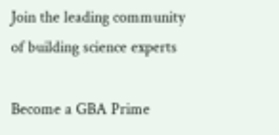Join the leading community of building science experts

Become a GBA Prime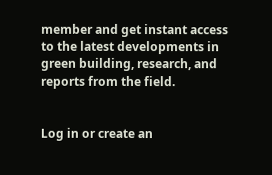member and get instant access to the latest developments in green building, research, and reports from the field.


Log in or create an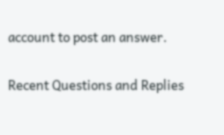account to post an answer.


Recent Questions and Replies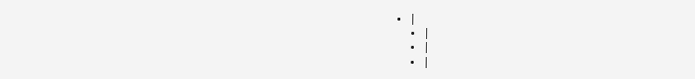• |
  • |
  • |
  • |